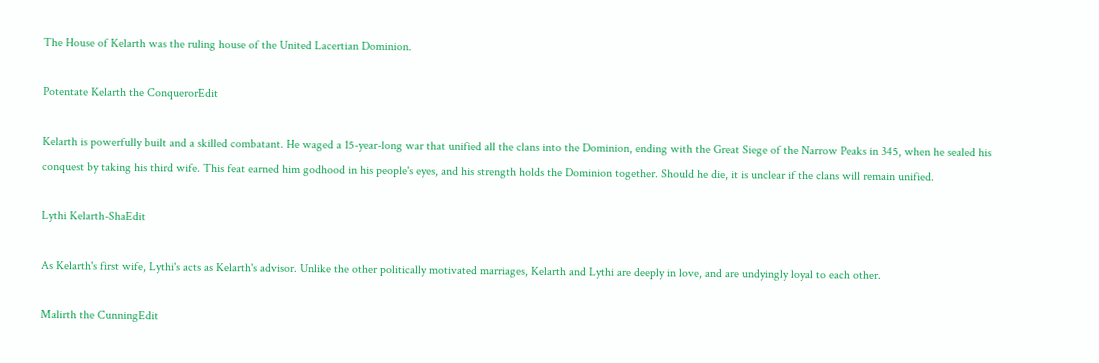The House of Kelarth was the ruling house of the United Lacertian Dominion.

Potentate Kelarth the ConquerorEdit

Kelarth is powerfully built and a skilled combatant. He waged a 15-year-long war that unified all the clans into the Dominion, ending with the Great Siege of the Narrow Peaks in 345, when he sealed his conquest by taking his third wife. This feat earned him godhood in his people's eyes, and his strength holds the Dominion together. Should he die, it is unclear if the clans will remain unified.

Lythi Kelarth-ShaEdit

As Kelarth's first wife, Lythi's acts as Kelarth's advisor. Unlike the other politically motivated marriages, Kelarth and Lythi are deeply in love, and are undyingly loyal to each other.

Malirth the CunningEdit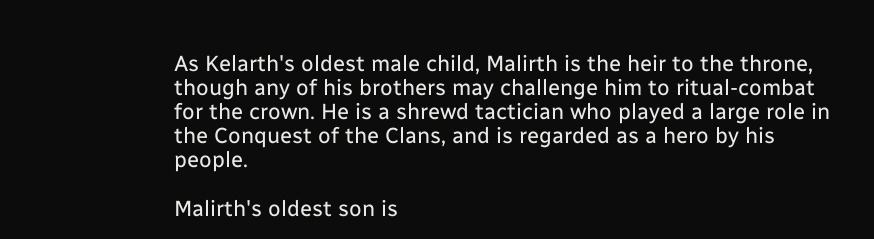As Kelarth's oldest male child, Malirth is the heir to the throne, though any of his brothers may challenge him to ritual-combat for the crown. He is a shrewd tactician who played a large role in the Conquest of the Clans, and is regarded as a hero by his people.

Malirth's oldest son is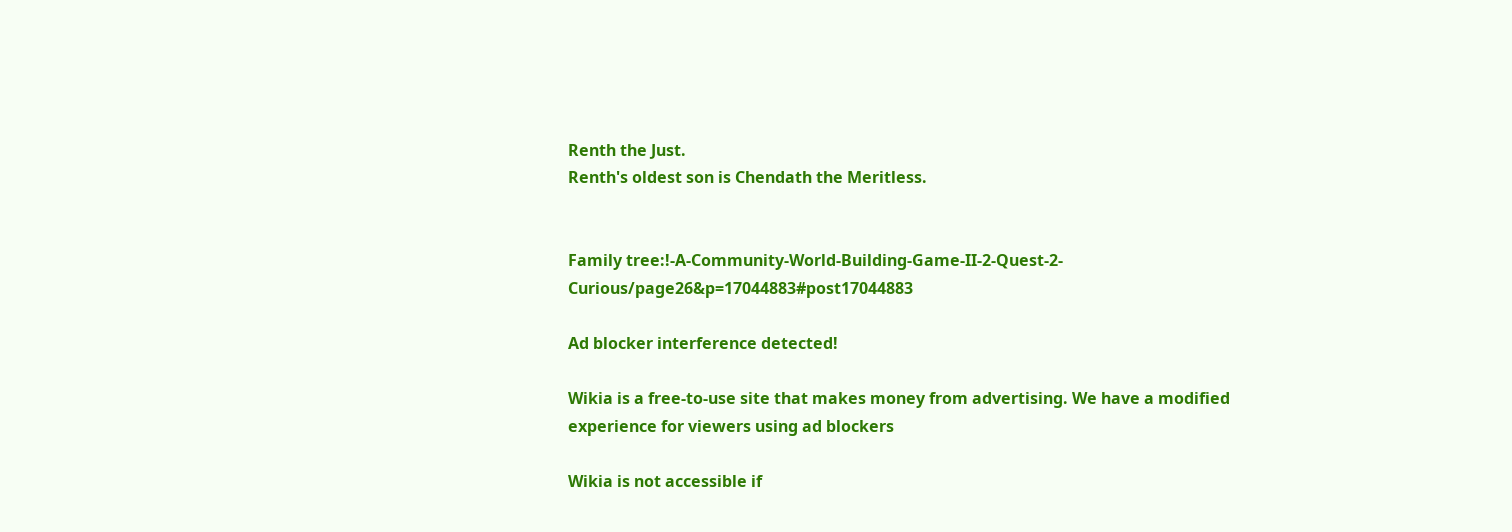Renth the Just.
Renth's oldest son is Chendath the Meritless.


Family tree:!-A-Community-World-Building-Game-II-2-Quest-2-Curious/page26&p=17044883#post17044883

Ad blocker interference detected!

Wikia is a free-to-use site that makes money from advertising. We have a modified experience for viewers using ad blockers

Wikia is not accessible if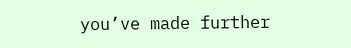you’ve made further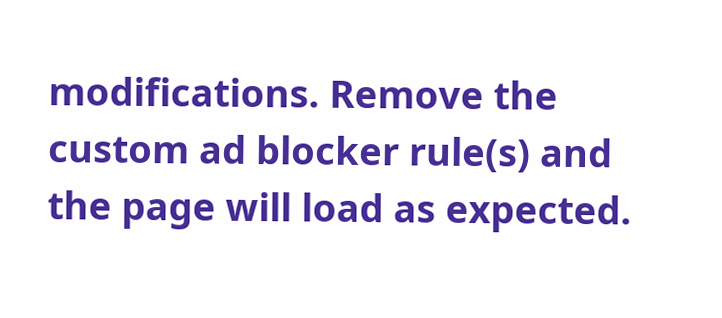modifications. Remove the custom ad blocker rule(s) and the page will load as expected.